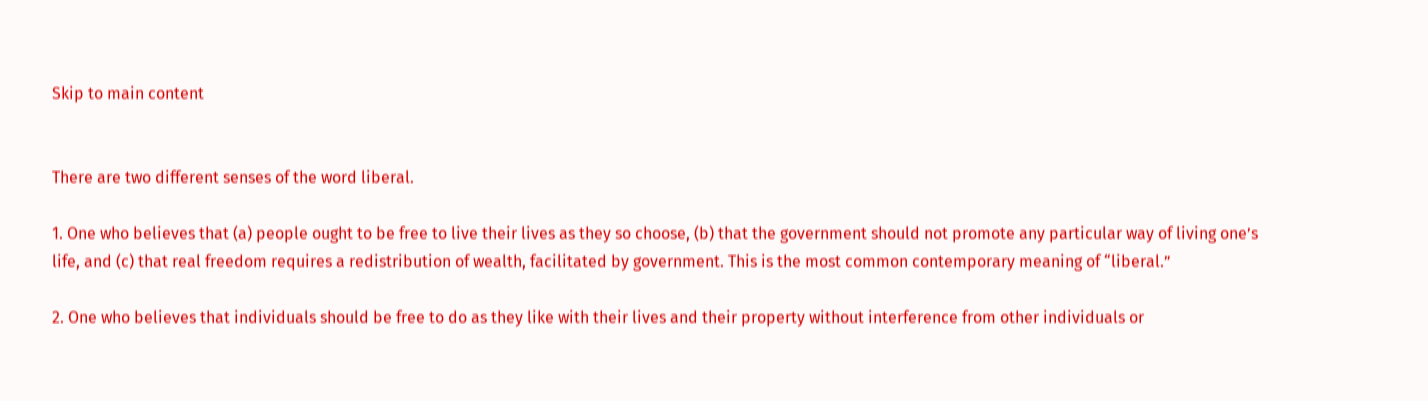Skip to main content


There are two different senses of the word liberal.

1. One who believes that (a) people ought to be free to live their lives as they so choose, (b) that the government should not promote any particular way of living one’s life, and (c) that real freedom requires a redistribution of wealth, facilitated by government. This is the most common contemporary meaning of “liberal.”

2. One who believes that individuals should be free to do as they like with their lives and their property without interference from other individuals or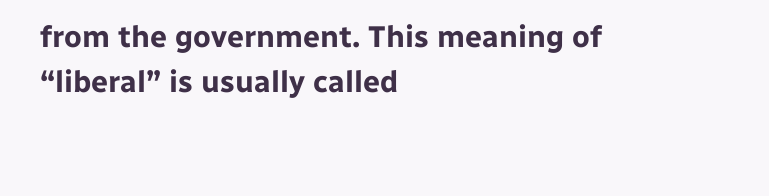from the government. This meaning of “liberal” is usually called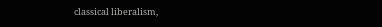classical liberalism,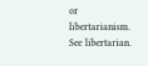or libertarianism. See libertarian.